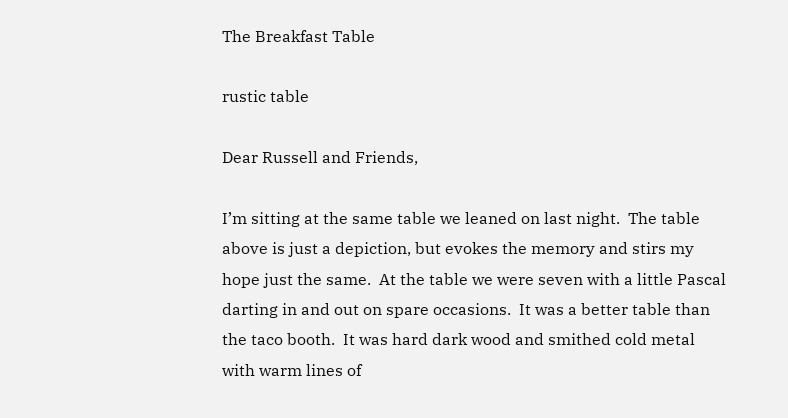The Breakfast Table

rustic table

Dear Russell and Friends,

I’m sitting at the same table we leaned on last night.  The table above is just a depiction, but evokes the memory and stirs my hope just the same.  At the table we were seven with a little Pascal darting in and out on spare occasions.  It was a better table than the taco booth.  It was hard dark wood and smithed cold metal with warm lines of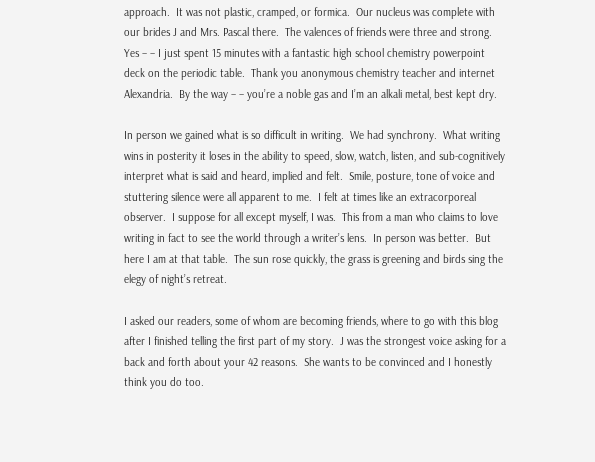approach.  It was not plastic, cramped, or formica.  Our nucleus was complete with our brides J and Mrs. Pascal there.  The valences of friends were three and strong.  Yes – – I just spent 15 minutes with a fantastic high school chemistry powerpoint deck on the periodic table.  Thank you anonymous chemistry teacher and internet Alexandria.  By the way – – you’re a noble gas and I’m an alkali metal, best kept dry.

In person we gained what is so difficult in writing.  We had synchrony.  What writing wins in posterity it loses in the ability to speed, slow, watch, listen, and sub-cognitively interpret what is said and heard, implied and felt.  Smile, posture, tone of voice and stuttering silence were all apparent to me.  I felt at times like an extracorporeal observer.  I suppose for all except myself, I was.  This from a man who claims to love writing in fact to see the world through a writer’s lens.  In person was better.  But here I am at that table.  The sun rose quickly, the grass is greening and birds sing the elegy of night’s retreat.

I asked our readers, some of whom are becoming friends, where to go with this blog after I finished telling the first part of my story.  J was the strongest voice asking for a back and forth about your 42 reasons.  She wants to be convinced and I honestly think you do too.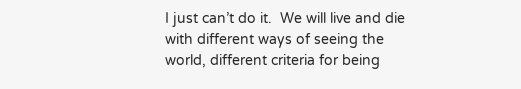I just can’t do it.  We will live and die with different ways of seeing the world, different criteria for being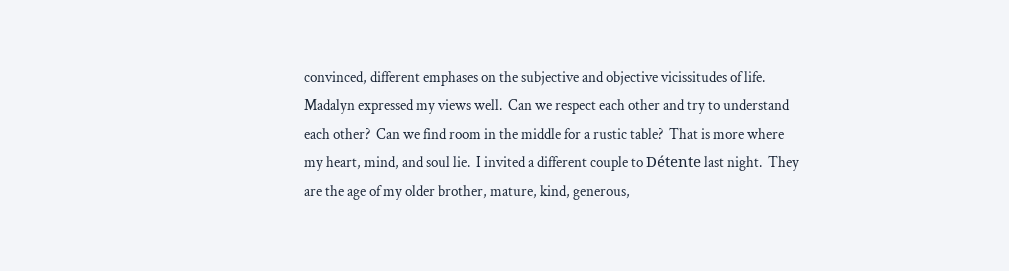convinced, different emphases on the subjective and objective vicissitudes of life.  Madalyn expressed my views well.  Can we respect each other and try to understand each other?  Can we find room in the middle for a rustic table?  That is more where my heart, mind, and soul lie.  I invited a different couple to Détente last night.  They are the age of my older brother, mature, kind, generous,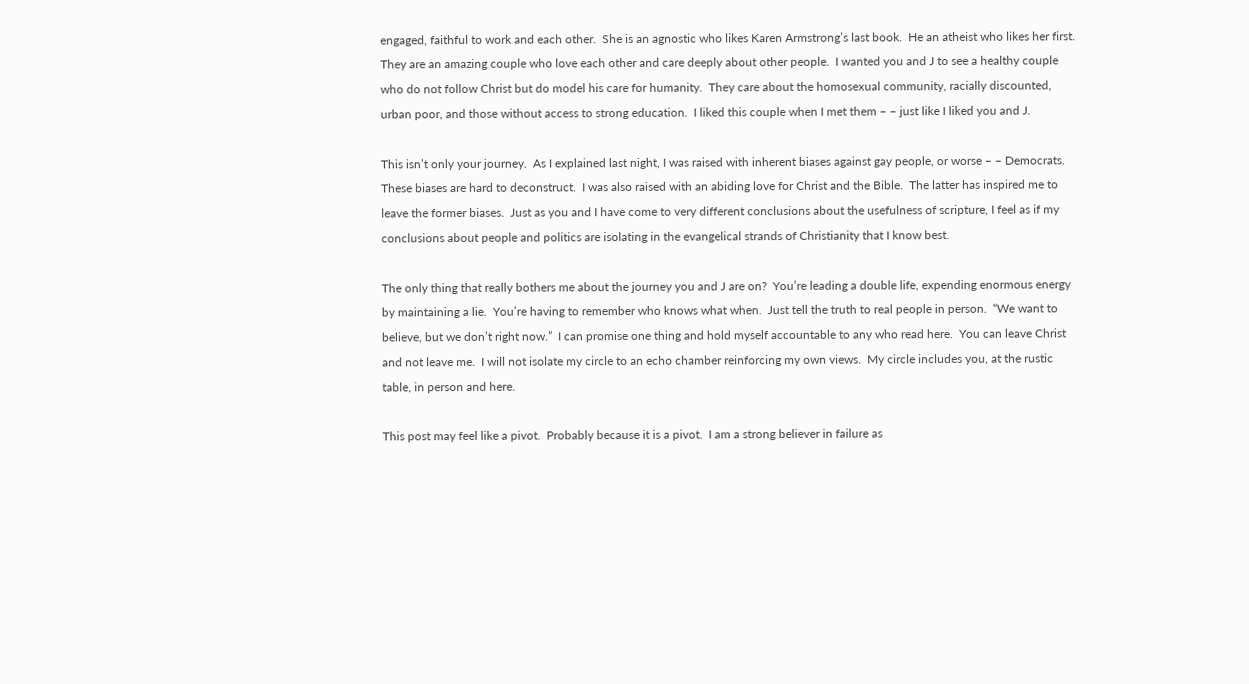engaged, faithful to work and each other.  She is an agnostic who likes Karen Armstrong’s last book.  He an atheist who likes her first.  They are an amazing couple who love each other and care deeply about other people.  I wanted you and J to see a healthy couple who do not follow Christ but do model his care for humanity.  They care about the homosexual community, racially discounted, urban poor, and those without access to strong education.  I liked this couple when I met them – – just like I liked you and J.

This isn’t only your journey.  As I explained last night, I was raised with inherent biases against gay people, or worse – – Democrats.  These biases are hard to deconstruct.  I was also raised with an abiding love for Christ and the Bible.  The latter has inspired me to leave the former biases.  Just as you and I have come to very different conclusions about the usefulness of scripture, I feel as if my conclusions about people and politics are isolating in the evangelical strands of Christianity that I know best.

The only thing that really bothers me about the journey you and J are on?  You’re leading a double life, expending enormous energy by maintaining a lie.  You’re having to remember who knows what when.  Just tell the truth to real people in person.  “We want to believe, but we don’t right now.”  I can promise one thing and hold myself accountable to any who read here.  You can leave Christ and not leave me.  I will not isolate my circle to an echo chamber reinforcing my own views.  My circle includes you, at the rustic table, in person and here.

This post may feel like a pivot.  Probably because it is a pivot.  I am a strong believer in failure as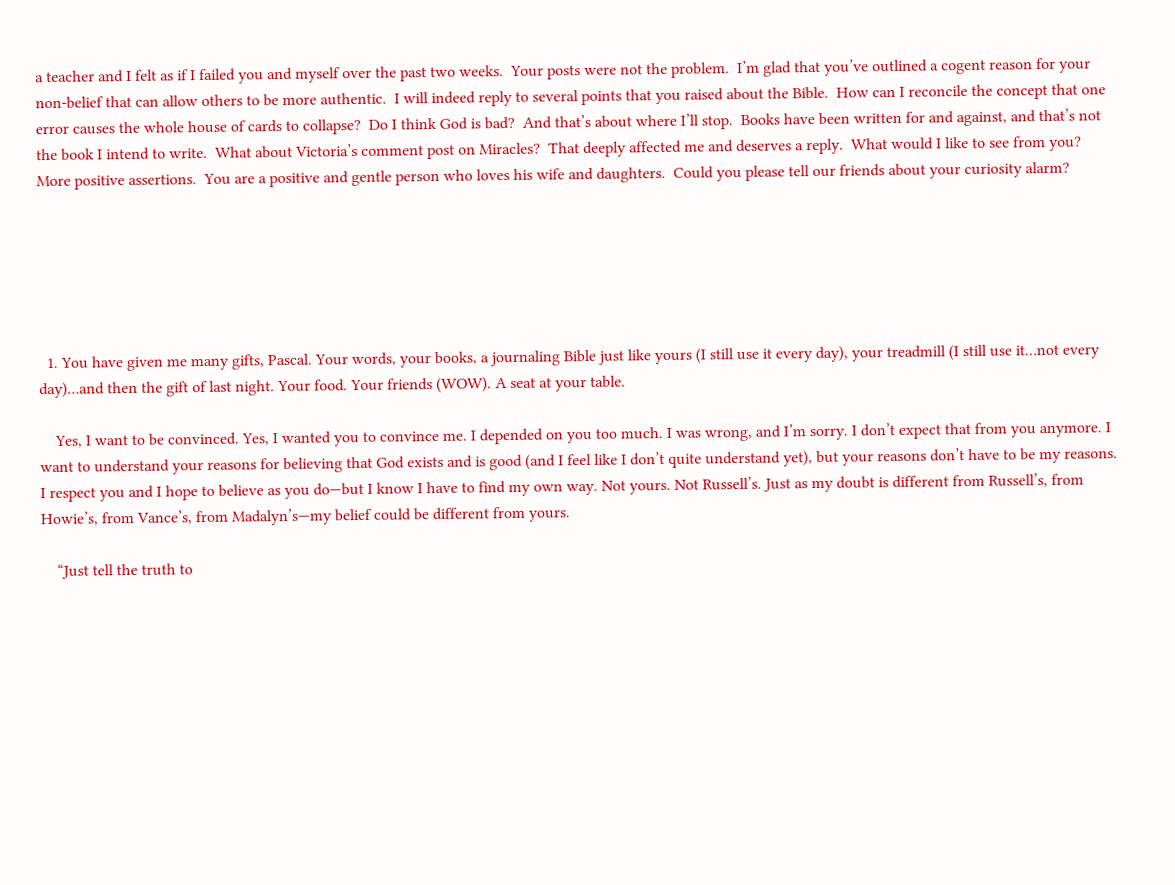a teacher and I felt as if I failed you and myself over the past two weeks.  Your posts were not the problem.  I’m glad that you’ve outlined a cogent reason for your non-belief that can allow others to be more authentic.  I will indeed reply to several points that you raised about the Bible.  How can I reconcile the concept that one error causes the whole house of cards to collapse?  Do I think God is bad?  And that’s about where I’ll stop.  Books have been written for and against, and that’s not the book I intend to write.  What about Victoria’s comment post on Miracles?  That deeply affected me and deserves a reply.  What would I like to see from you?  More positive assertions.  You are a positive and gentle person who loves his wife and daughters.  Could you please tell our friends about your curiosity alarm?






  1. You have given me many gifts, Pascal. Your words, your books, a journaling Bible just like yours (I still use it every day), your treadmill (I still use it…not every day)…and then the gift of last night. Your food. Your friends (WOW). A seat at your table.

    Yes, I want to be convinced. Yes, I wanted you to convince me. I depended on you too much. I was wrong, and I’m sorry. I don’t expect that from you anymore. I want to understand your reasons for believing that God exists and is good (and I feel like I don’t quite understand yet), but your reasons don’t have to be my reasons. I respect you and I hope to believe as you do—but I know I have to find my own way. Not yours. Not Russell’s. Just as my doubt is different from Russell’s, from Howie’s, from Vance’s, from Madalyn’s—my belief could be different from yours.

    “Just tell the truth to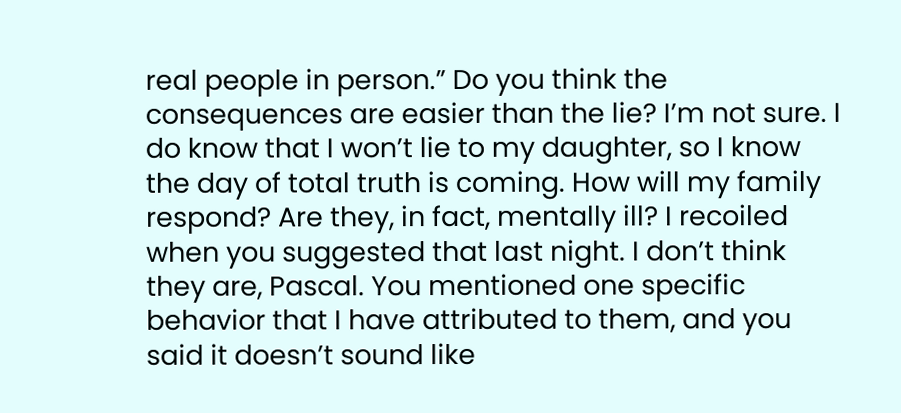real people in person.” Do you think the consequences are easier than the lie? I’m not sure. I do know that I won’t lie to my daughter, so I know the day of total truth is coming. How will my family respond? Are they, in fact, mentally ill? I recoiled when you suggested that last night. I don’t think they are, Pascal. You mentioned one specific behavior that I have attributed to them, and you said it doesn’t sound like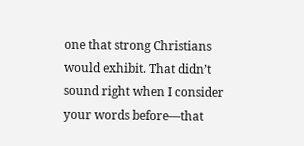one that strong Christians would exhibit. That didn’t sound right when I consider your words before—that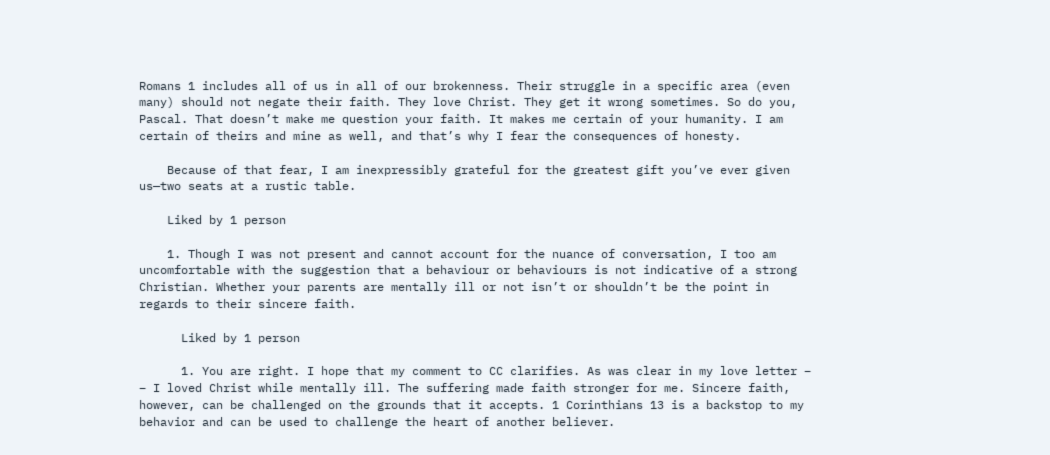Romans 1 includes all of us in all of our brokenness. Their struggle in a specific area (even many) should not negate their faith. They love Christ. They get it wrong sometimes. So do you, Pascal. That doesn’t make me question your faith. It makes me certain of your humanity. I am certain of theirs and mine as well, and that’s why I fear the consequences of honesty.

    Because of that fear, I am inexpressibly grateful for the greatest gift you’ve ever given us—two seats at a rustic table.

    Liked by 1 person

    1. Though I was not present and cannot account for the nuance of conversation, I too am uncomfortable with the suggestion that a behaviour or behaviours is not indicative of a strong Christian. Whether your parents are mentally ill or not isn’t or shouldn’t be the point in regards to their sincere faith.

      Liked by 1 person

      1. You are right. I hope that my comment to CC clarifies. As was clear in my love letter – – I loved Christ while mentally ill. The suffering made faith stronger for me. Sincere faith, however, can be challenged on the grounds that it accepts. 1 Corinthians 13 is a backstop to my behavior and can be used to challenge the heart of another believer.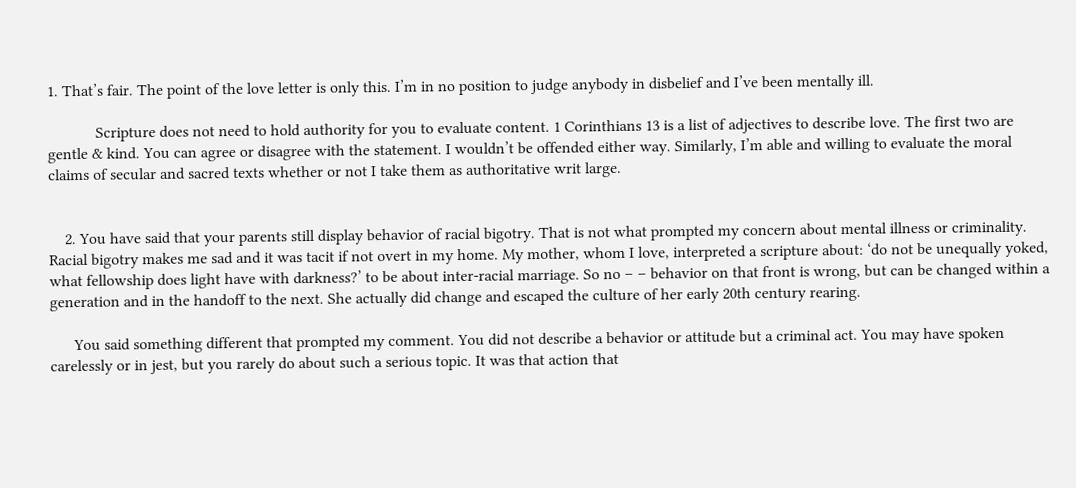1. That’s fair. The point of the love letter is only this. I’m in no position to judge anybody in disbelief and I’ve been mentally ill.

            Scripture does not need to hold authority for you to evaluate content. 1 Corinthians 13 is a list of adjectives to describe love. The first two are gentle & kind. You can agree or disagree with the statement. I wouldn’t be offended either way. Similarly, I’m able and willing to evaluate the moral claims of secular and sacred texts whether or not I take them as authoritative writ large.


    2. You have said that your parents still display behavior of racial bigotry. That is not what prompted my concern about mental illness or criminality. Racial bigotry makes me sad and it was tacit if not overt in my home. My mother, whom I love, interpreted a scripture about: ‘do not be unequally yoked, what fellowship does light have with darkness?’ to be about inter-racial marriage. So no – – behavior on that front is wrong, but can be changed within a generation and in the handoff to the next. She actually did change and escaped the culture of her early 20th century rearing.

      You said something different that prompted my comment. You did not describe a behavior or attitude but a criminal act. You may have spoken carelessly or in jest, but you rarely do about such a serious topic. It was that action that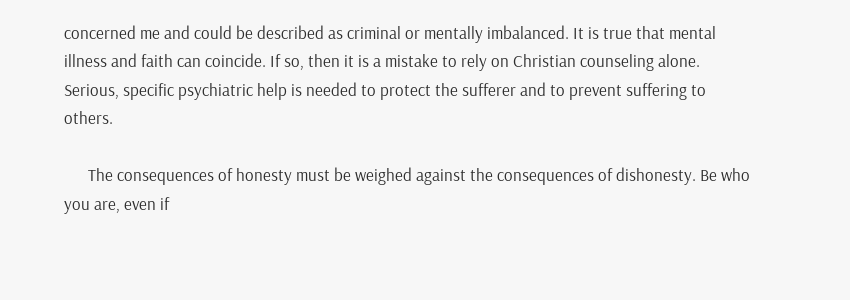concerned me and could be described as criminal or mentally imbalanced. It is true that mental illness and faith can coincide. If so, then it is a mistake to rely on Christian counseling alone. Serious, specific psychiatric help is needed to protect the sufferer and to prevent suffering to others.

      The consequences of honesty must be weighed against the consequences of dishonesty. Be who you are, even if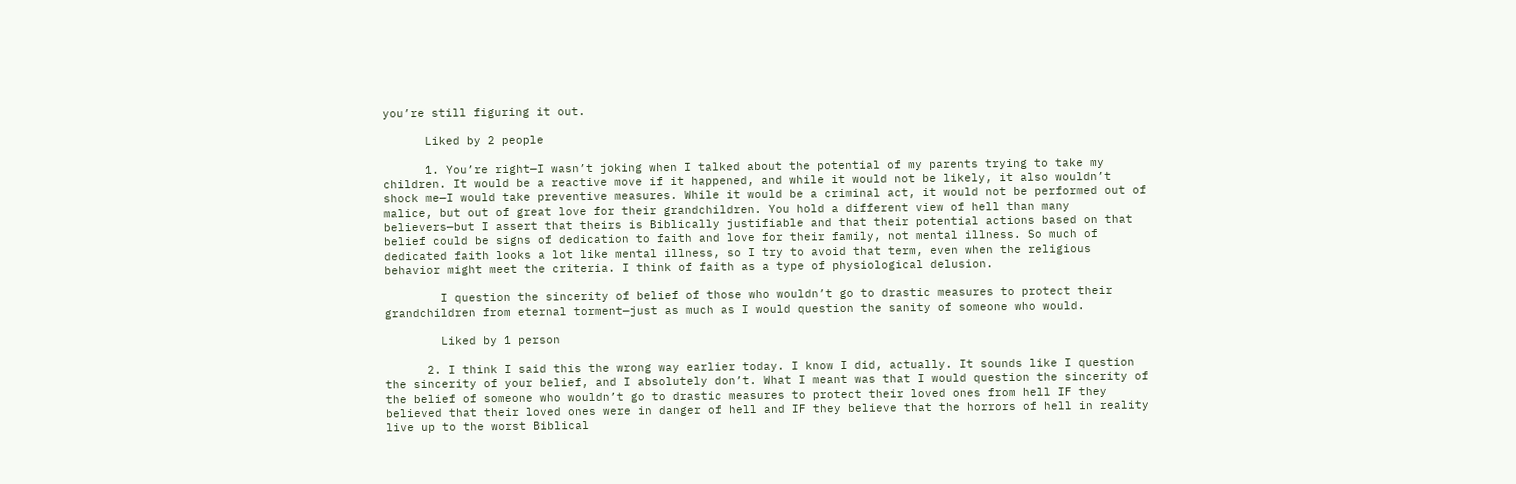you’re still figuring it out.

      Liked by 2 people

      1. You’re right—I wasn’t joking when I talked about the potential of my parents trying to take my children. It would be a reactive move if it happened, and while it would not be likely, it also wouldn’t shock me—I would take preventive measures. While it would be a criminal act, it would not be performed out of malice, but out of great love for their grandchildren. You hold a different view of hell than many believers—but I assert that theirs is Biblically justifiable and that their potential actions based on that belief could be signs of dedication to faith and love for their family, not mental illness. So much of dedicated faith looks a lot like mental illness, so I try to avoid that term, even when the religious behavior might meet the criteria. I think of faith as a type of physiological delusion.

        I question the sincerity of belief of those who wouldn’t go to drastic measures to protect their grandchildren from eternal torment—just as much as I would question the sanity of someone who would.

        Liked by 1 person

      2. I think I said this the wrong way earlier today. I know I did, actually. It sounds like I question the sincerity of your belief, and I absolutely don’t. What I meant was that I would question the sincerity of the belief of someone who wouldn’t go to drastic measures to protect their loved ones from hell IF they believed that their loved ones were in danger of hell and IF they believe that the horrors of hell in reality live up to the worst Biblical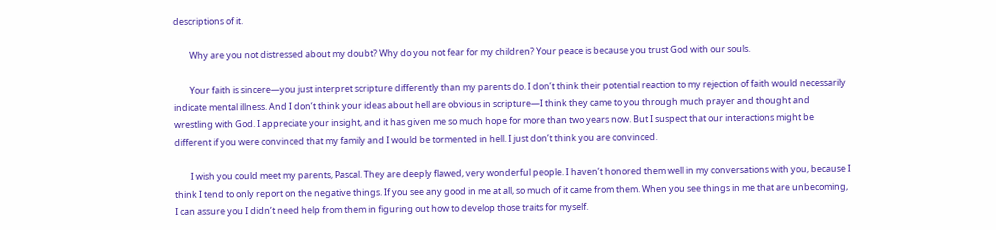descriptions of it.

        Why are you not distressed about my doubt? Why do you not fear for my children? Your peace is because you trust God with our souls.

        Your faith is sincere—you just interpret scripture differently than my parents do. I don’t think their potential reaction to my rejection of faith would necessarily indicate mental illness. And I don’t think your ideas about hell are obvious in scripture—I think they came to you through much prayer and thought and wrestling with God. I appreciate your insight, and it has given me so much hope for more than two years now. But I suspect that our interactions might be different if you were convinced that my family and I would be tormented in hell. I just don’t think you are convinced.

        I wish you could meet my parents, Pascal. They are deeply flawed, very wonderful people. I haven’t honored them well in my conversations with you, because I think I tend to only report on the negative things. If you see any good in me at all, so much of it came from them. When you see things in me that are unbecoming, I can assure you I didn’t need help from them in figuring out how to develop those traits for myself.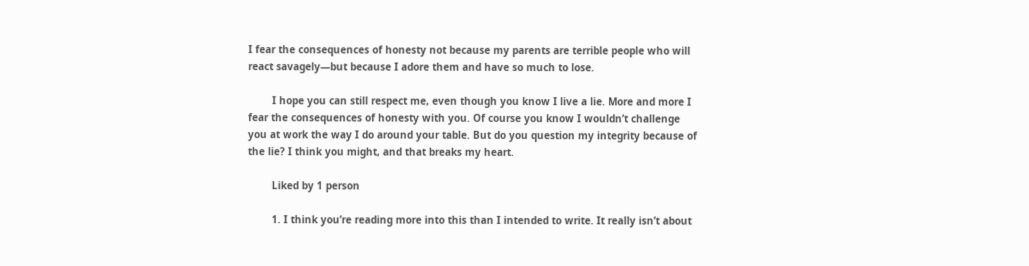I fear the consequences of honesty not because my parents are terrible people who will react savagely—but because I adore them and have so much to lose.

        I hope you can still respect me, even though you know I live a lie. More and more I fear the consequences of honesty with you. Of course you know I wouldn’t challenge you at work the way I do around your table. But do you question my integrity because of the lie? I think you might, and that breaks my heart.

        Liked by 1 person

        1. I think you’re reading more into this than I intended to write. It really isn’t about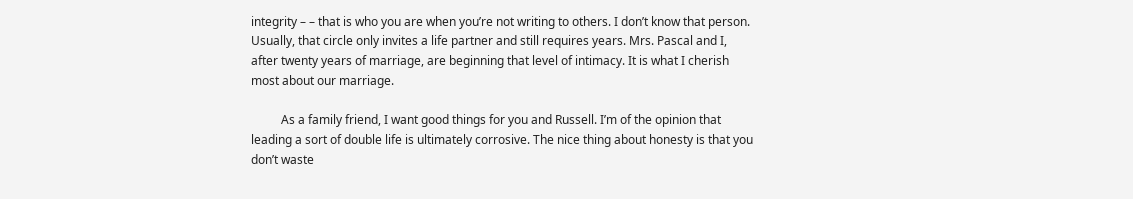integrity – – that is who you are when you’re not writing to others. I don’t know that person. Usually, that circle only invites a life partner and still requires years. Mrs. Pascal and I, after twenty years of marriage, are beginning that level of intimacy. It is what I cherish most about our marriage.

          As a family friend, I want good things for you and Russell. I’m of the opinion that leading a sort of double life is ultimately corrosive. The nice thing about honesty is that you don’t waste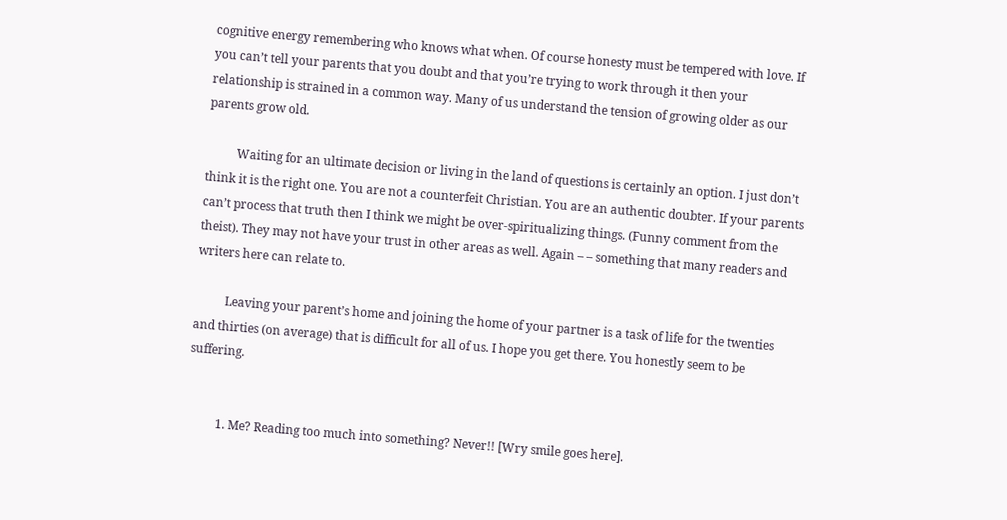cognitive energy remembering who knows what when. Of course honesty must be tempered with love. If you can’t tell your parents that you doubt and that you’re trying to work through it then your relationship is strained in a common way. Many of us understand the tension of growing older as our parents grow old.

          Waiting for an ultimate decision or living in the land of questions is certainly an option. I just don’t think it is the right one. You are not a counterfeit Christian. You are an authentic doubter. If your parents can’t process that truth then I think we might be over-spiritualizing things. (Funny comment from the theist). They may not have your trust in other areas as well. Again – – something that many readers and writers here can relate to.

          Leaving your parent’s home and joining the home of your partner is a task of life for the twenties and thirties (on average) that is difficult for all of us. I hope you get there. You honestly seem to be suffering.


          1. Me? Reading too much into something? Never!! [Wry smile goes here].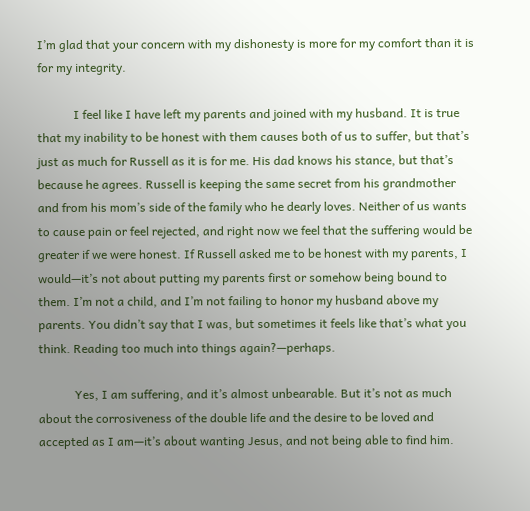I’m glad that your concern with my dishonesty is more for my comfort than it is for my integrity.

            I feel like I have left my parents and joined with my husband. It is true that my inability to be honest with them causes both of us to suffer, but that’s just as much for Russell as it is for me. His dad knows his stance, but that’s because he agrees. Russell is keeping the same secret from his grandmother and from his mom’s side of the family who he dearly loves. Neither of us wants to cause pain or feel rejected, and right now we feel that the suffering would be greater if we were honest. If Russell asked me to be honest with my parents, I would—it’s not about putting my parents first or somehow being bound to them. I’m not a child, and I’m not failing to honor my husband above my parents. You didn’t say that I was, but sometimes it feels like that’s what you think. Reading too much into things again?—perhaps.

            Yes, I am suffering, and it’s almost unbearable. But it’s not as much about the corrosiveness of the double life and the desire to be loved and accepted as I am—it’s about wanting Jesus, and not being able to find him.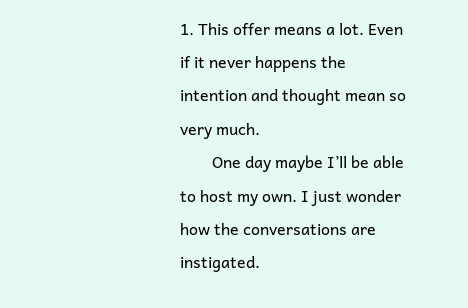1. This offer means a lot. Even if it never happens the intention and thought mean so very much.
        One day maybe I’ll be able to host my own. I just wonder how the conversations are instigated.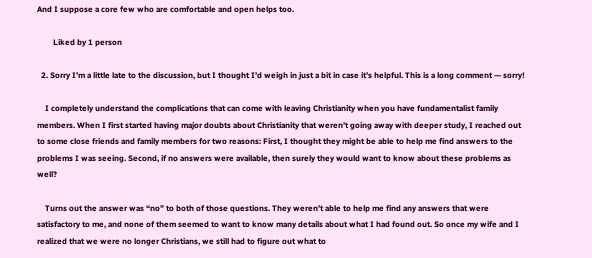And I suppose a core few who are comfortable and open helps too.

        Liked by 1 person

  2. Sorry I’m a little late to the discussion, but I thought I’d weigh in just a bit in case it’s helpful. This is a long comment — sorry!

    I completely understand the complications that can come with leaving Christianity when you have fundamentalist family members. When I first started having major doubts about Christianity that weren’t going away with deeper study, I reached out to some close friends and family members for two reasons: First, I thought they might be able to help me find answers to the problems I was seeing. Second, if no answers were available, then surely they would want to know about these problems as well?

    Turns out the answer was “no” to both of those questions. They weren’t able to help me find any answers that were satisfactory to me, and none of them seemed to want to know many details about what I had found out. So once my wife and I realized that we were no longer Christians, we still had to figure out what to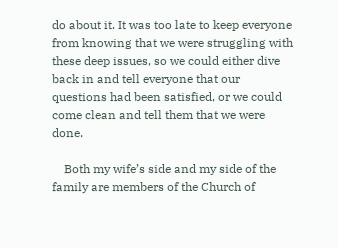do about it. It was too late to keep everyone from knowing that we were struggling with these deep issues, so we could either dive back in and tell everyone that our questions had been satisfied, or we could come clean and tell them that we were done.

    Both my wife’s side and my side of the family are members of the Church of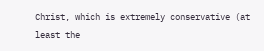Christ, which is extremely conservative (at least the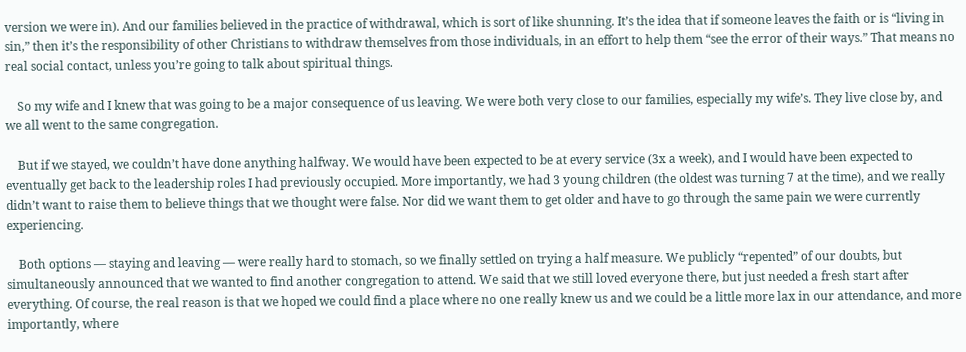version we were in). And our families believed in the practice of withdrawal, which is sort of like shunning. It’s the idea that if someone leaves the faith or is “living in sin,” then it’s the responsibility of other Christians to withdraw themselves from those individuals, in an effort to help them “see the error of their ways.” That means no real social contact, unless you’re going to talk about spiritual things.

    So my wife and I knew that was going to be a major consequence of us leaving. We were both very close to our families, especially my wife’s. They live close by, and we all went to the same congregation.

    But if we stayed, we couldn’t have done anything halfway. We would have been expected to be at every service (3x a week), and I would have been expected to eventually get back to the leadership roles I had previously occupied. More importantly, we had 3 young children (the oldest was turning 7 at the time), and we really didn’t want to raise them to believe things that we thought were false. Nor did we want them to get older and have to go through the same pain we were currently experiencing.

    Both options — staying and leaving — were really hard to stomach, so we finally settled on trying a half measure. We publicly “repented” of our doubts, but simultaneously announced that we wanted to find another congregation to attend. We said that we still loved everyone there, but just needed a fresh start after everything. Of course, the real reason is that we hoped we could find a place where no one really knew us and we could be a little more lax in our attendance, and more importantly, where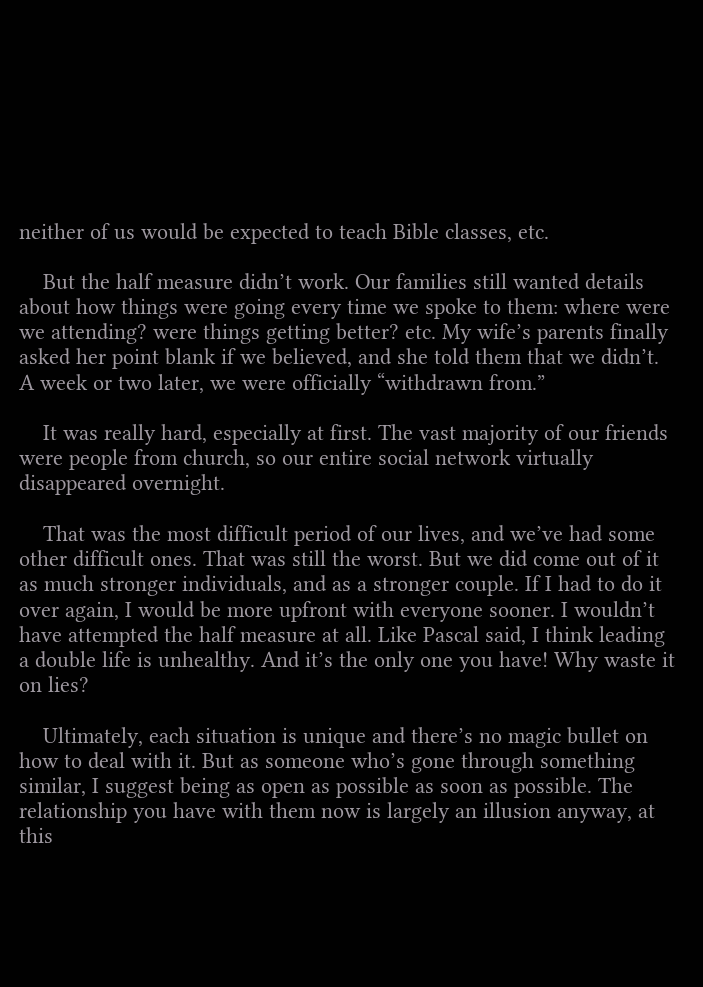neither of us would be expected to teach Bible classes, etc.

    But the half measure didn’t work. Our families still wanted details about how things were going every time we spoke to them: where were we attending? were things getting better? etc. My wife’s parents finally asked her point blank if we believed, and she told them that we didn’t. A week or two later, we were officially “withdrawn from.”

    It was really hard, especially at first. The vast majority of our friends were people from church, so our entire social network virtually disappeared overnight.

    That was the most difficult period of our lives, and we’ve had some other difficult ones. That was still the worst. But we did come out of it as much stronger individuals, and as a stronger couple. If I had to do it over again, I would be more upfront with everyone sooner. I wouldn’t have attempted the half measure at all. Like Pascal said, I think leading a double life is unhealthy. And it’s the only one you have! Why waste it on lies?

    Ultimately, each situation is unique and there’s no magic bullet on how to deal with it. But as someone who’s gone through something similar, I suggest being as open as possible as soon as possible. The relationship you have with them now is largely an illusion anyway, at this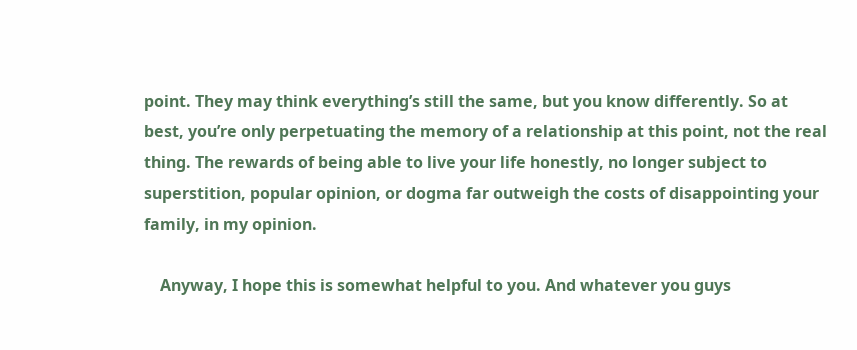point. They may think everything’s still the same, but you know differently. So at best, you’re only perpetuating the memory of a relationship at this point, not the real thing. The rewards of being able to live your life honestly, no longer subject to superstition, popular opinion, or dogma far outweigh the costs of disappointing your family, in my opinion.

    Anyway, I hope this is somewhat helpful to you. And whatever you guys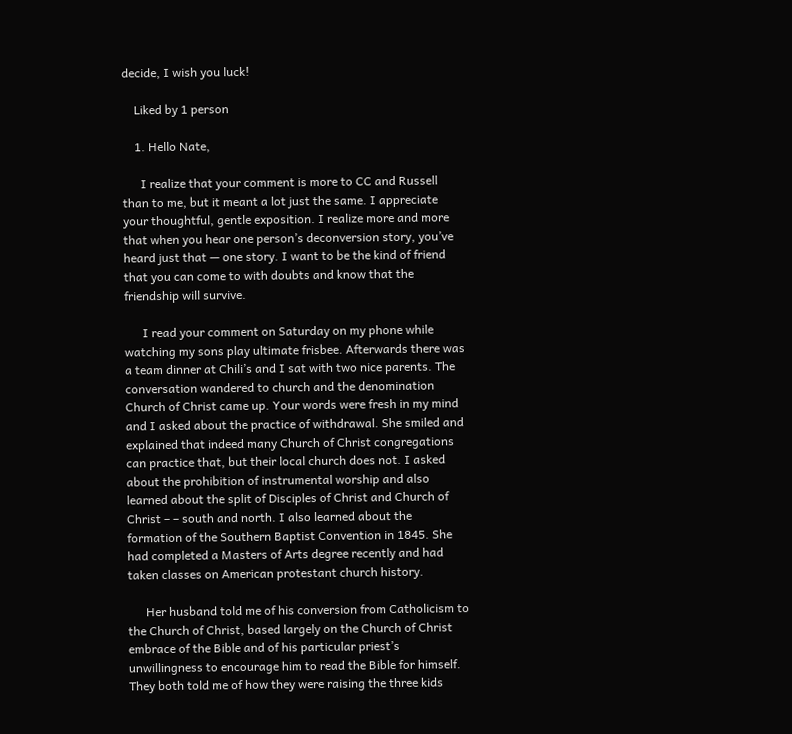decide, I wish you luck!

    Liked by 1 person

    1. Hello Nate,

      I realize that your comment is more to CC and Russell than to me, but it meant a lot just the same. I appreciate your thoughtful, gentle exposition. I realize more and more that when you hear one person’s deconversion story, you’ve heard just that — one story. I want to be the kind of friend that you can come to with doubts and know that the friendship will survive.

      I read your comment on Saturday on my phone while watching my sons play ultimate frisbee. Afterwards there was a team dinner at Chili’s and I sat with two nice parents. The conversation wandered to church and the denomination Church of Christ came up. Your words were fresh in my mind and I asked about the practice of withdrawal. She smiled and explained that indeed many Church of Christ congregations can practice that, but their local church does not. I asked about the prohibition of instrumental worship and also learned about the split of Disciples of Christ and Church of Christ – – south and north. I also learned about the formation of the Southern Baptist Convention in 1845. She had completed a Masters of Arts degree recently and had taken classes on American protestant church history.

      Her husband told me of his conversion from Catholicism to the Church of Christ, based largely on the Church of Christ embrace of the Bible and of his particular priest’s unwillingness to encourage him to read the Bible for himself. They both told me of how they were raising the three kids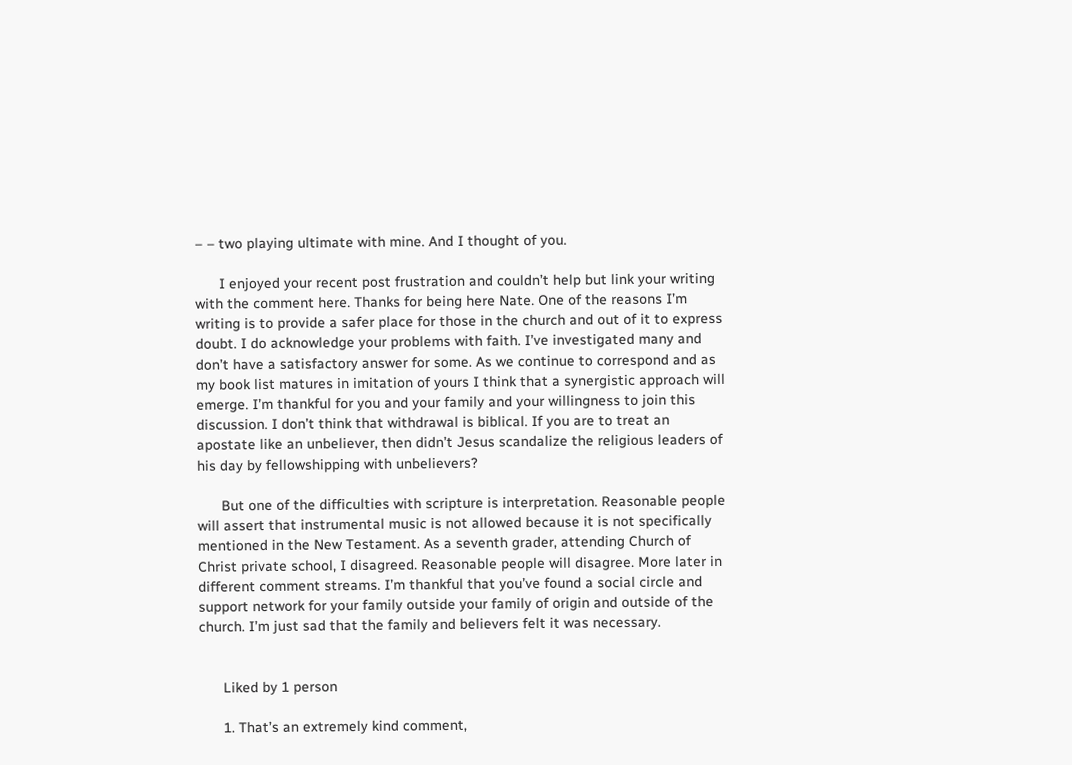– – two playing ultimate with mine. And I thought of you.

      I enjoyed your recent post frustration and couldn’t help but link your writing with the comment here. Thanks for being here Nate. One of the reasons I’m writing is to provide a safer place for those in the church and out of it to express doubt. I do acknowledge your problems with faith. I’ve investigated many and don’t have a satisfactory answer for some. As we continue to correspond and as my book list matures in imitation of yours I think that a synergistic approach will emerge. I’m thankful for you and your family and your willingness to join this discussion. I don’t think that withdrawal is biblical. If you are to treat an apostate like an unbeliever, then didn’t Jesus scandalize the religious leaders of his day by fellowshipping with unbelievers?

      But one of the difficulties with scripture is interpretation. Reasonable people will assert that instrumental music is not allowed because it is not specifically mentioned in the New Testament. As a seventh grader, attending Church of Christ private school, I disagreed. Reasonable people will disagree. More later in different comment streams. I’m thankful that you’ve found a social circle and support network for your family outside your family of origin and outside of the church. I’m just sad that the family and believers felt it was necessary.


      Liked by 1 person

      1. That’s an extremely kind comment,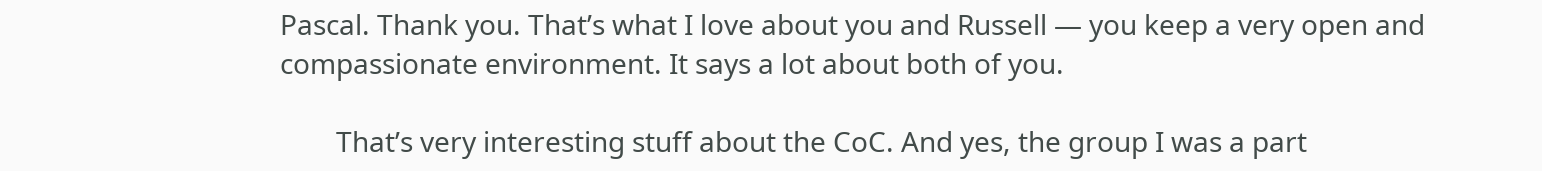Pascal. Thank you. That’s what I love about you and Russell — you keep a very open and compassionate environment. It says a lot about both of you.

        That’s very interesting stuff about the CoC. And yes, the group I was a part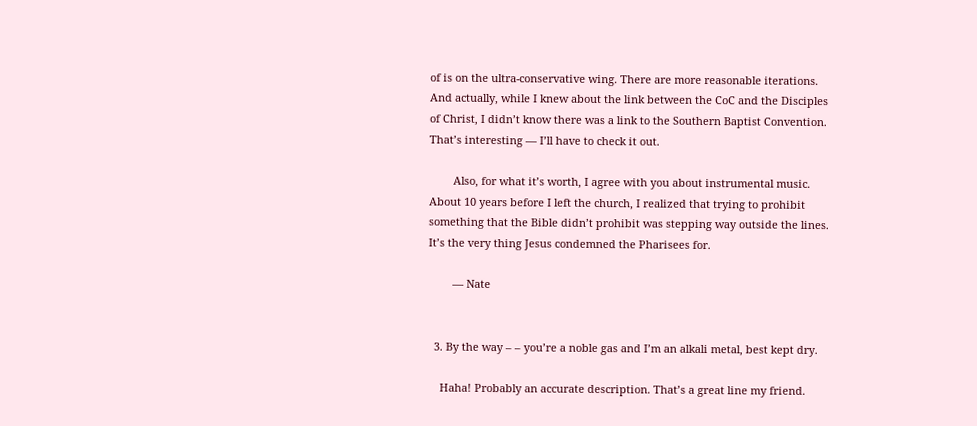of is on the ultra-conservative wing. There are more reasonable iterations. And actually, while I knew about the link between the CoC and the Disciples of Christ, I didn’t know there was a link to the Southern Baptist Convention. That’s interesting — I’ll have to check it out.

        Also, for what it’s worth, I agree with you about instrumental music. About 10 years before I left the church, I realized that trying to prohibit something that the Bible didn’t prohibit was stepping way outside the lines. It’s the very thing Jesus condemned the Pharisees for.

        — Nate


  3. By the way – – you’re a noble gas and I’m an alkali metal, best kept dry.

    Haha! Probably an accurate description. That’s a great line my friend.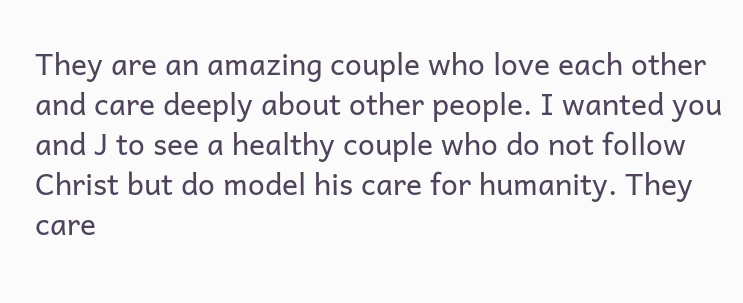They are an amazing couple who love each other and care deeply about other people. I wanted you and J to see a healthy couple who do not follow Christ but do model his care for humanity. They care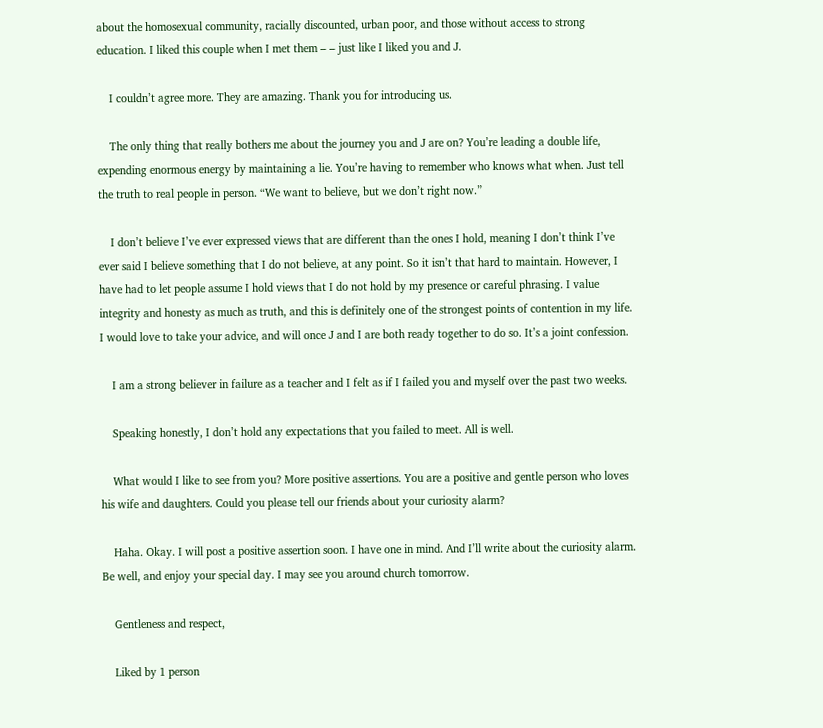about the homosexual community, racially discounted, urban poor, and those without access to strong education. I liked this couple when I met them – – just like I liked you and J.

    I couldn’t agree more. They are amazing. Thank you for introducing us.

    The only thing that really bothers me about the journey you and J are on? You’re leading a double life, expending enormous energy by maintaining a lie. You’re having to remember who knows what when. Just tell the truth to real people in person. “We want to believe, but we don’t right now.”

    I don’t believe I’ve ever expressed views that are different than the ones I hold, meaning I don’t think I’ve ever said I believe something that I do not believe, at any point. So it isn’t that hard to maintain. However, I have had to let people assume I hold views that I do not hold by my presence or careful phrasing. I value integrity and honesty as much as truth, and this is definitely one of the strongest points of contention in my life. I would love to take your advice, and will once J and I are both ready together to do so. It’s a joint confession.

    I am a strong believer in failure as a teacher and I felt as if I failed you and myself over the past two weeks.

    Speaking honestly, I don’t hold any expectations that you failed to meet. All is well.

    What would I like to see from you? More positive assertions. You are a positive and gentle person who loves his wife and daughters. Could you please tell our friends about your curiosity alarm?

    Haha. Okay. I will post a positive assertion soon. I have one in mind. And I’ll write about the curiosity alarm. Be well, and enjoy your special day. I may see you around church tomorrow.

    Gentleness and respect,

    Liked by 1 person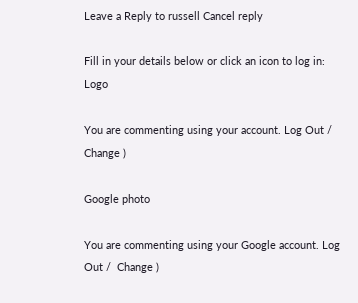Leave a Reply to russell Cancel reply

Fill in your details below or click an icon to log in: Logo

You are commenting using your account. Log Out /  Change )

Google photo

You are commenting using your Google account. Log Out /  Change )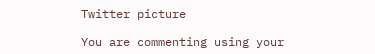Twitter picture

You are commenting using your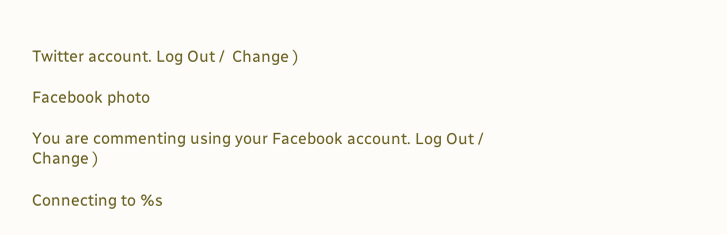Twitter account. Log Out /  Change )

Facebook photo

You are commenting using your Facebook account. Log Out /  Change )

Connecting to %s